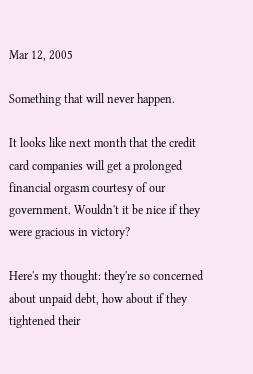Mar 12, 2005

Something that will never happen.

It looks like next month that the credit card companies will get a prolonged financial orgasm courtesy of our government. Wouldn't it be nice if they were gracious in victory?

Here's my thought: they're so concerned about unpaid debt, how about if they tightened their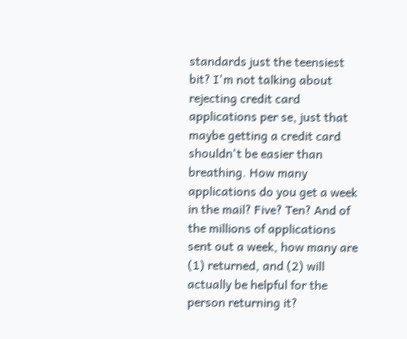standards just the teensiest bit? I'm not talking about rejecting credit card applications per se, just that maybe getting a credit card shouldn't be easier than breathing. How many applications do you get a week in the mail? Five? Ten? And of the millions of applications sent out a week, how many are (1) returned, and (2) will actually be helpful for the person returning it?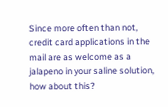Since more often than not, credit card applications in the mail are as welcome as a jalapeno in your saline solution, how about this?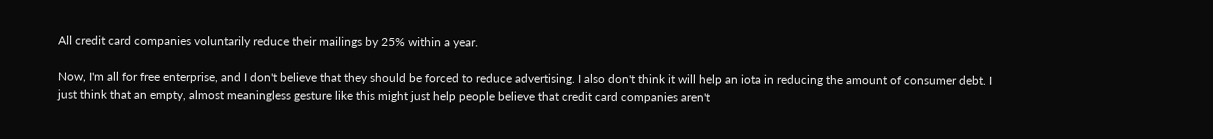All credit card companies voluntarily reduce their mailings by 25% within a year.

Now, I'm all for free enterprise, and I don't believe that they should be forced to reduce advertising. I also don't think it will help an iota in reducing the amount of consumer debt. I just think that an empty, almost meaningless gesture like this might just help people believe that credit card companies aren't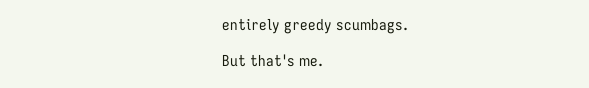entirely greedy scumbags.

But that's me.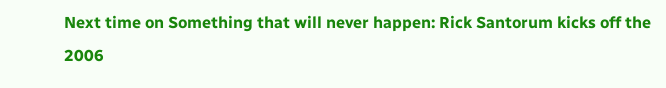Next time on Something that will never happen: Rick Santorum kicks off the 2006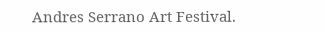Andres Serrano Art Festival.